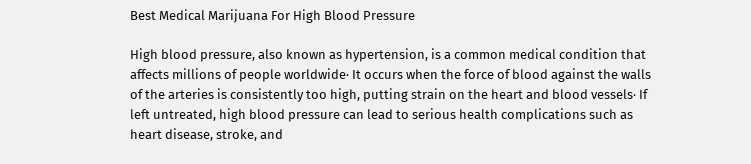Best Medical Marijuana For High Blood Pressure

High blood pressure, also known as hypertension, is a common medical condition that affects millions of people worldwide· It occurs when the force of blood against the walls of the arteries is consistently too high, putting strain on the heart and blood vessels· If left untreated, high blood pressure can lead to serious health complications such as heart disease, stroke, and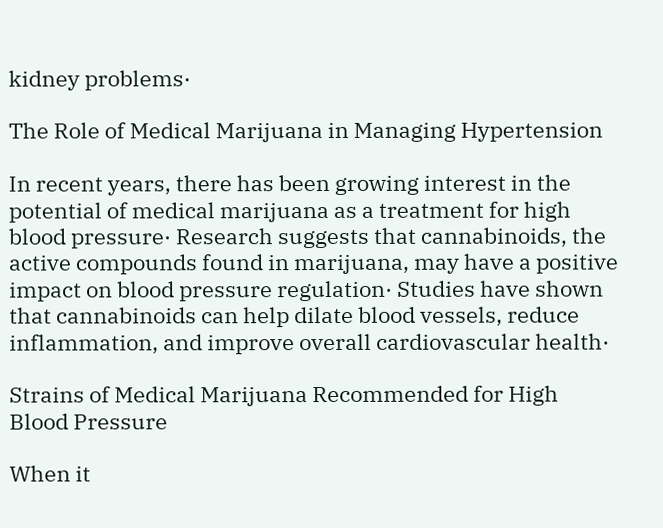kidney problems·

The Role of Medical Marijuana in Managing Hypertension

In recent years, there has been growing interest in the potential of medical marijuana as a treatment for high blood pressure· Research suggests that cannabinoids, the active compounds found in marijuana, may have a positive impact on blood pressure regulation· Studies have shown that cannabinoids can help dilate blood vessels, reduce inflammation, and improve overall cardiovascular health·

Strains of Medical Marijuana Recommended for High Blood Pressure

When it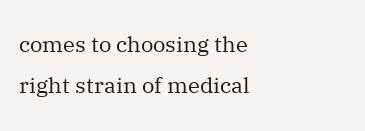comes to choosing the right strain of medical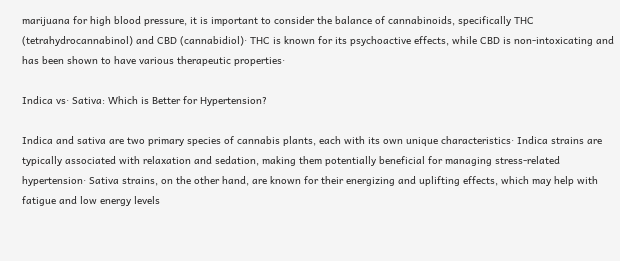marijuana for high blood pressure, it is important to consider the balance of cannabinoids, specifically THC (tetrahydrocannabinol) and CBD (cannabidiol)· THC is known for its psychoactive effects, while CBD is non-intoxicating and has been shown to have various therapeutic properties·

Indica vs· Sativa: Which is Better for Hypertension?

Indica and sativa are two primary species of cannabis plants, each with its own unique characteristics· Indica strains are typically associated with relaxation and sedation, making them potentially beneficial for managing stress-related hypertension· Sativa strains, on the other hand, are known for their energizing and uplifting effects, which may help with fatigue and low energy levels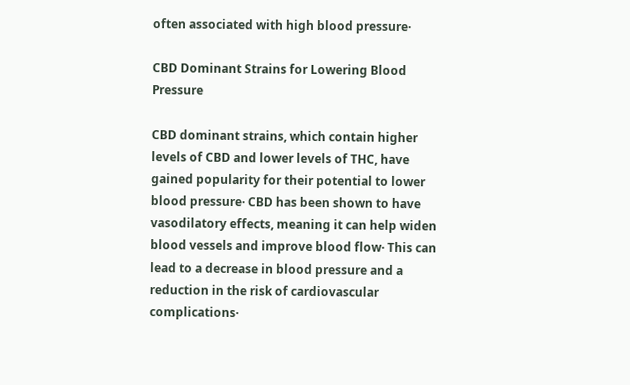often associated with high blood pressure·

CBD Dominant Strains for Lowering Blood Pressure

CBD dominant strains, which contain higher levels of CBD and lower levels of THC, have gained popularity for their potential to lower blood pressure· CBD has been shown to have vasodilatory effects, meaning it can help widen blood vessels and improve blood flow· This can lead to a decrease in blood pressure and a reduction in the risk of cardiovascular complications·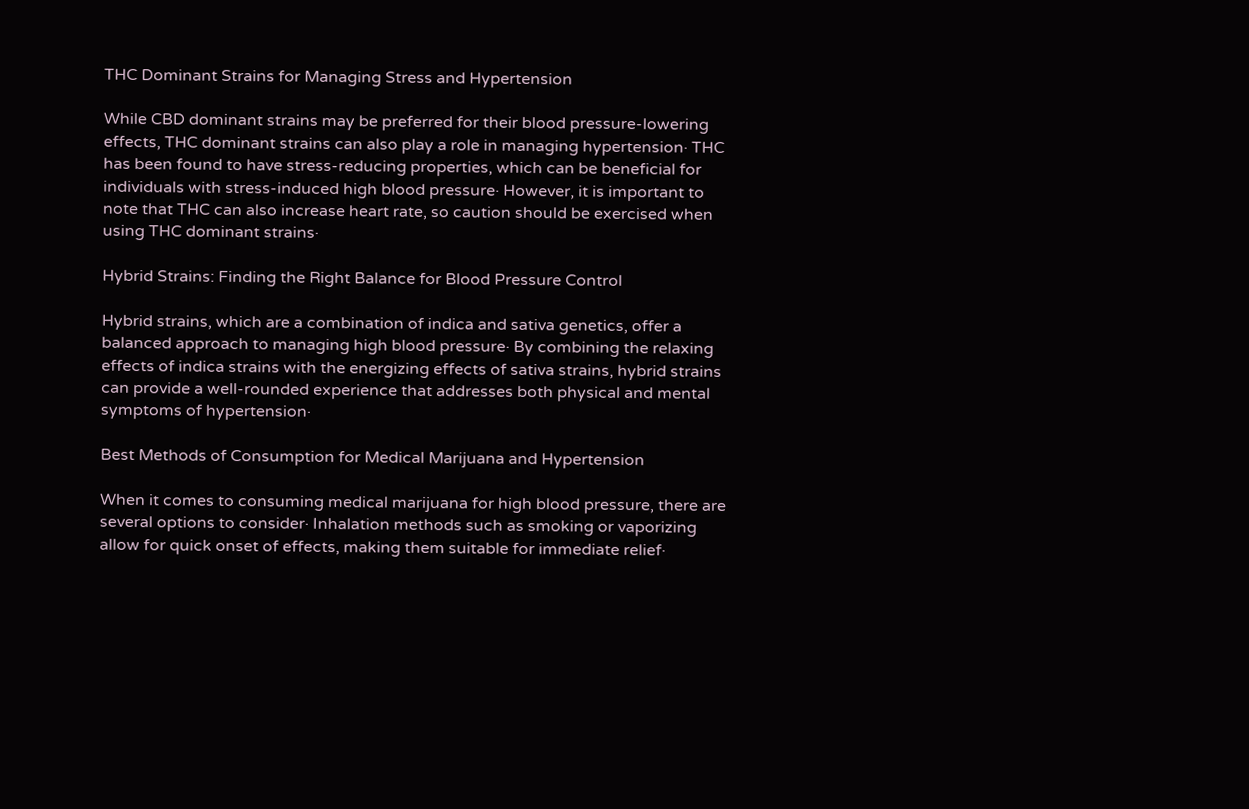THC Dominant Strains for Managing Stress and Hypertension

While CBD dominant strains may be preferred for their blood pressure-lowering effects, THC dominant strains can also play a role in managing hypertension· THC has been found to have stress-reducing properties, which can be beneficial for individuals with stress-induced high blood pressure· However, it is important to note that THC can also increase heart rate, so caution should be exercised when using THC dominant strains·

Hybrid Strains: Finding the Right Balance for Blood Pressure Control

Hybrid strains, which are a combination of indica and sativa genetics, offer a balanced approach to managing high blood pressure· By combining the relaxing effects of indica strains with the energizing effects of sativa strains, hybrid strains can provide a well-rounded experience that addresses both physical and mental symptoms of hypertension·

Best Methods of Consumption for Medical Marijuana and Hypertension

When it comes to consuming medical marijuana for high blood pressure, there are several options to consider· Inhalation methods such as smoking or vaporizing allow for quick onset of effects, making them suitable for immediate relief·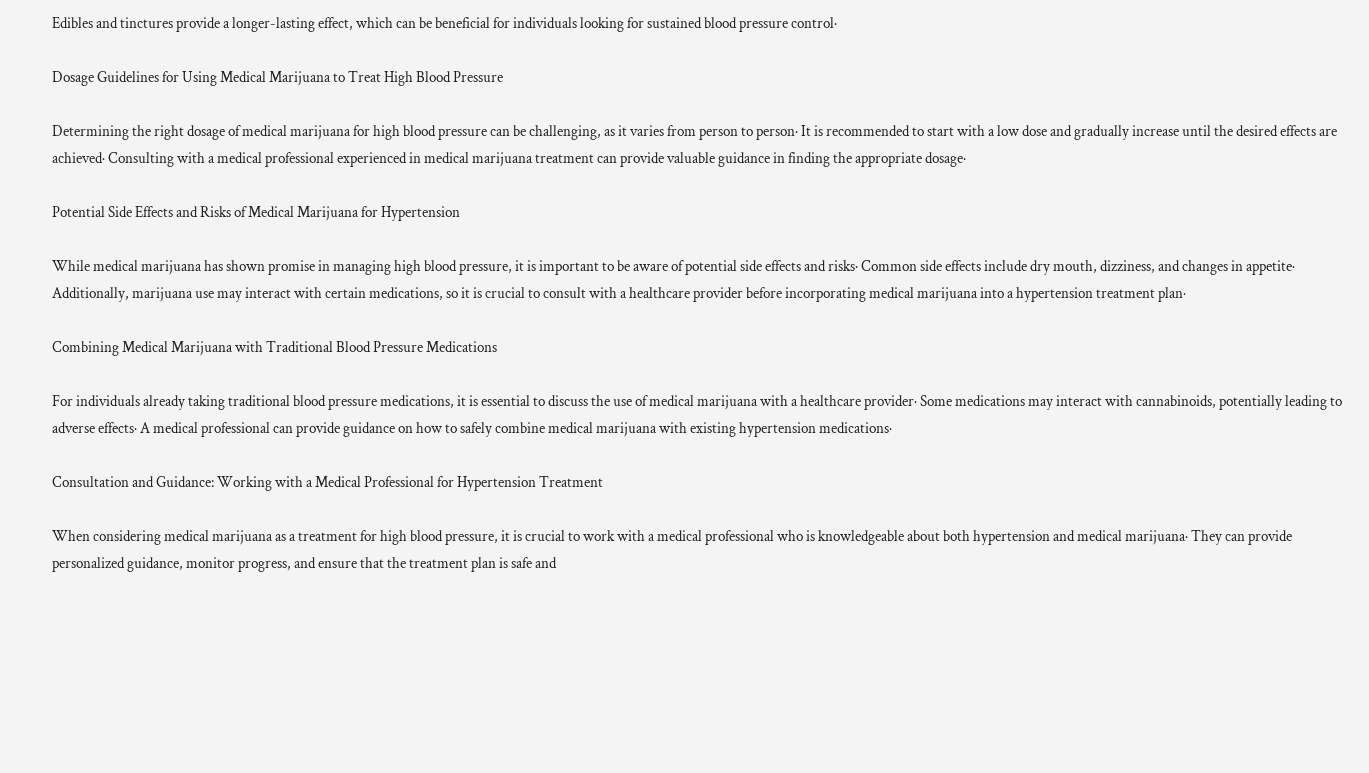Edibles and tinctures provide a longer-lasting effect, which can be beneficial for individuals looking for sustained blood pressure control·

Dosage Guidelines for Using Medical Marijuana to Treat High Blood Pressure

Determining the right dosage of medical marijuana for high blood pressure can be challenging, as it varies from person to person· It is recommended to start with a low dose and gradually increase until the desired effects are achieved· Consulting with a medical professional experienced in medical marijuana treatment can provide valuable guidance in finding the appropriate dosage·

Potential Side Effects and Risks of Medical Marijuana for Hypertension

While medical marijuana has shown promise in managing high blood pressure, it is important to be aware of potential side effects and risks· Common side effects include dry mouth, dizziness, and changes in appetite· Additionally, marijuana use may interact with certain medications, so it is crucial to consult with a healthcare provider before incorporating medical marijuana into a hypertension treatment plan·

Combining Medical Marijuana with Traditional Blood Pressure Medications

For individuals already taking traditional blood pressure medications, it is essential to discuss the use of medical marijuana with a healthcare provider· Some medications may interact with cannabinoids, potentially leading to adverse effects· A medical professional can provide guidance on how to safely combine medical marijuana with existing hypertension medications·

Consultation and Guidance: Working with a Medical Professional for Hypertension Treatment

When considering medical marijuana as a treatment for high blood pressure, it is crucial to work with a medical professional who is knowledgeable about both hypertension and medical marijuana· They can provide personalized guidance, monitor progress, and ensure that the treatment plan is safe and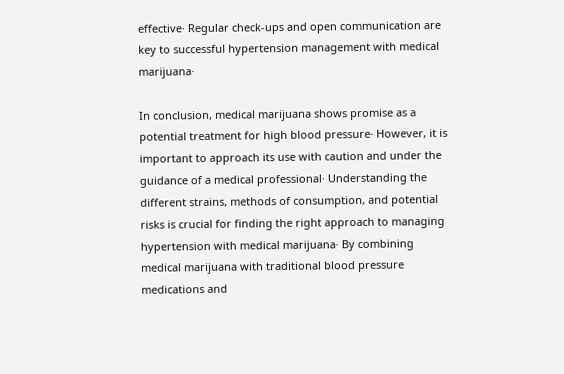effective· Regular check-ups and open communication are key to successful hypertension management with medical marijuana·

In conclusion, medical marijuana shows promise as a potential treatment for high blood pressure· However, it is important to approach its use with caution and under the guidance of a medical professional· Understanding the different strains, methods of consumption, and potential risks is crucial for finding the right approach to managing hypertension with medical marijuana· By combining medical marijuana with traditional blood pressure medications and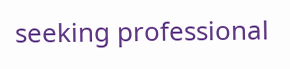seeking professional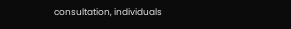consultation, individuals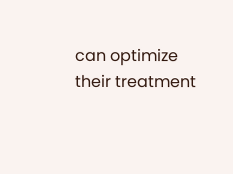can optimize their treatment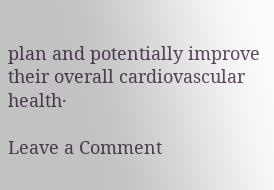plan and potentially improve their overall cardiovascular health·

Leave a Comment